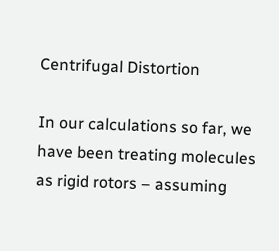Centrifugal Distortion

In our calculations so far, we have been treating molecules as rigid rotors – assuming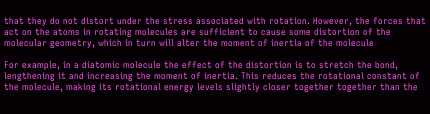that they do not distort under the stress associated with rotation. However, the forces that act on the atoms in rotating molecules are sufficient to cause some distortion of the molecular geometry, which in turn will alter the moment of inertia of the molecule

For example, in a diatomic molecule the effect of the distortion is to stretch the bond, lengthening it and increasing the moment of inertia. This reduces the rotational constant of the molecule, making its rotational energy levels slightly closer together together than the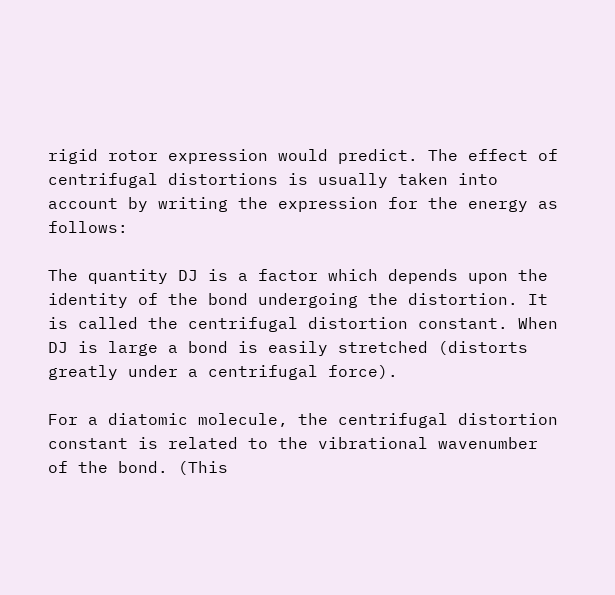rigid rotor expression would predict. The effect of centrifugal distortions is usually taken into account by writing the expression for the energy as follows:

The quantity DJ is a factor which depends upon the identity of the bond undergoing the distortion. It is called the centrifugal distortion constant. When DJ is large a bond is easily stretched (distorts greatly under a centrifugal force).

For a diatomic molecule, the centrifugal distortion constant is related to the vibrational wavenumber of the bond. (This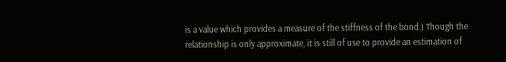is a value which provides a measure of the stiffness of the bond.) Though the relationship is only approximate, it is still of use to provide an estimation of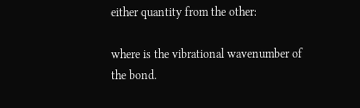either quantity from the other:

where is the vibrational wavenumber of the bond.